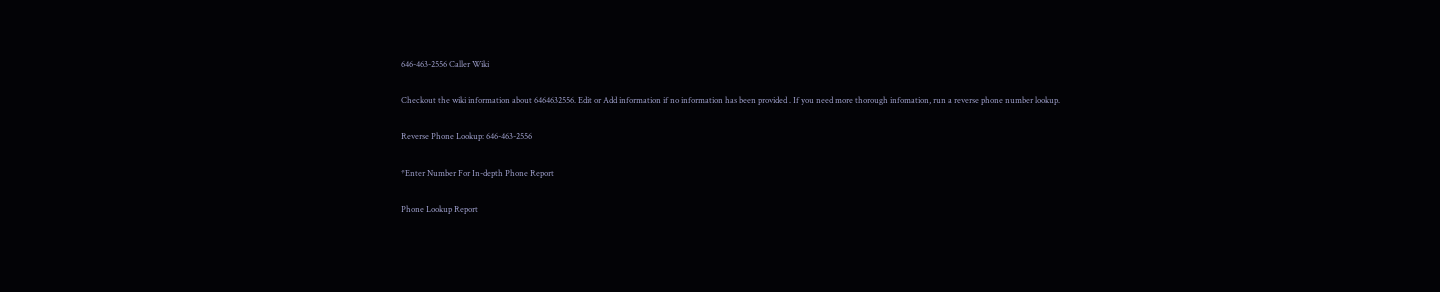646-463-2556 Caller Wiki

Checkout the wiki information about 6464632556. Edit or Add information if no information has been provided . If you need more thorough infomation, run a reverse phone number lookup.

Reverse Phone Lookup: 646-463-2556

*Enter Number For In-depth Phone Report

Phone Lookup Report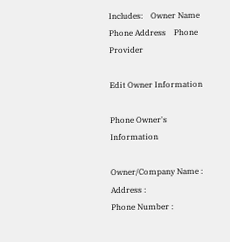Includes:    Owner Name    Phone Address    Phone Provider

Edit Owner Information

Phone Owner's Information

Owner/Company Name :
Address :
Phone Number :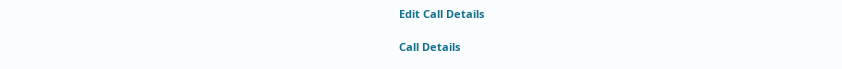Edit Call Details

Call Details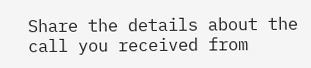Share the details about the call you received from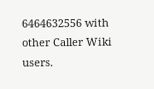6464632556 with other Caller Wiki users.